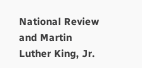National Review and Martin Luther King, Jr.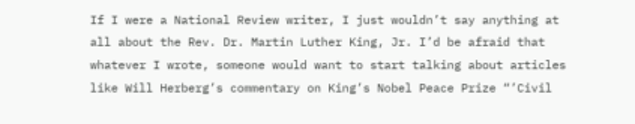If I were a National Review writer, I just wouldn’t say anything at all about the Rev. Dr. Martin Luther King, Jr. I’d be afraid that whatever I wrote, someone would want to start talking about articles like Will Herberg’s commentary on King’s Nobel Peace Prize “’Civil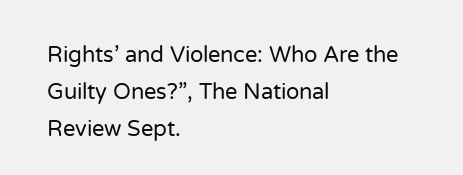Rights’ and Violence: Who Are the Guilty Ones?”, The National Review Sept.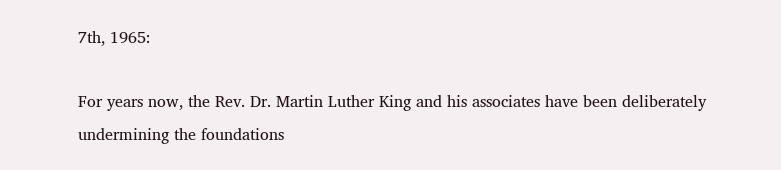7th, 1965:

For years now, the Rev. Dr. Martin Luther King and his associates have been deliberately undermining the foundations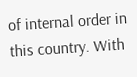of internal order in this country. With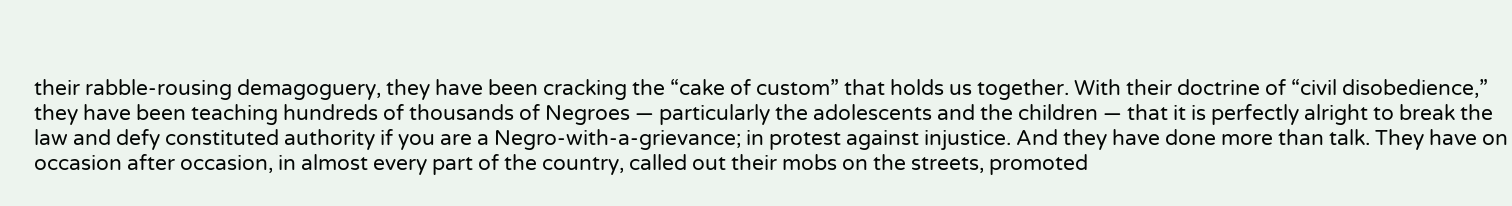their rabble-rousing demagoguery, they have been cracking the “cake of custom” that holds us together. With their doctrine of “civil disobedience,” they have been teaching hundreds of thousands of Negroes — particularly the adolescents and the children — that it is perfectly alright to break the law and defy constituted authority if you are a Negro-with-a-grievance; in protest against injustice. And they have done more than talk. They have on occasion after occasion, in almost every part of the country, called out their mobs on the streets, promoted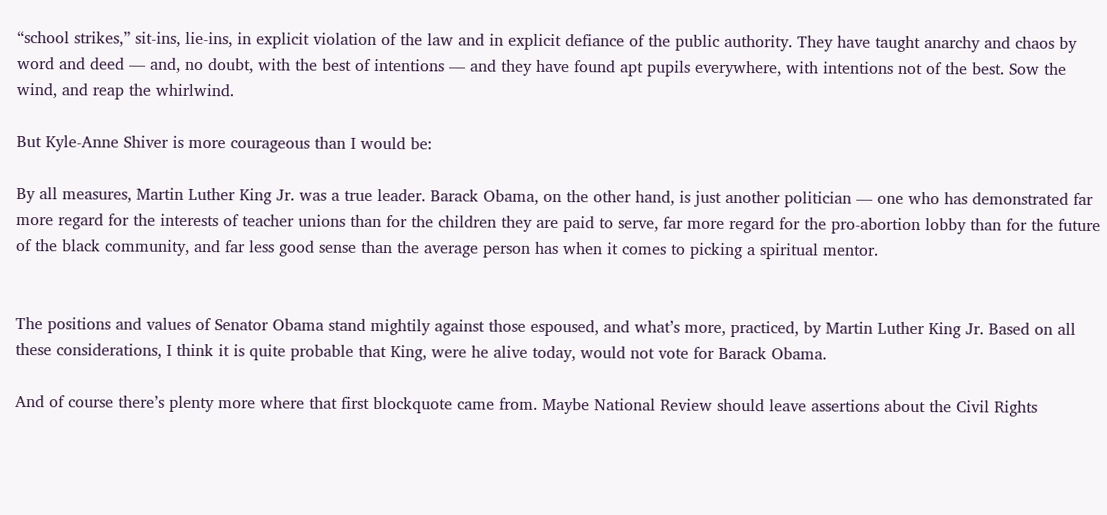“school strikes,” sit-ins, lie-ins, in explicit violation of the law and in explicit defiance of the public authority. They have taught anarchy and chaos by word and deed — and, no doubt, with the best of intentions — and they have found apt pupils everywhere, with intentions not of the best. Sow the wind, and reap the whirlwind.

But Kyle-Anne Shiver is more courageous than I would be:

By all measures, Martin Luther King Jr. was a true leader. Barack Obama, on the other hand, is just another politician — one who has demonstrated far more regard for the interests of teacher unions than for the children they are paid to serve, far more regard for the pro-abortion lobby than for the future of the black community, and far less good sense than the average person has when it comes to picking a spiritual mentor.


The positions and values of Senator Obama stand mightily against those espoused, and what’s more, practiced, by Martin Luther King Jr. Based on all these considerations, I think it is quite probable that King, were he alive today, would not vote for Barack Obama.

And of course there’s plenty more where that first blockquote came from. Maybe National Review should leave assertions about the Civil Rights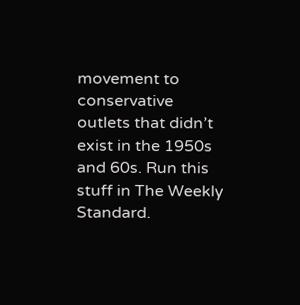movement to conservative outlets that didn’t exist in the 1950s and 60s. Run this stuff in The Weekly Standard.